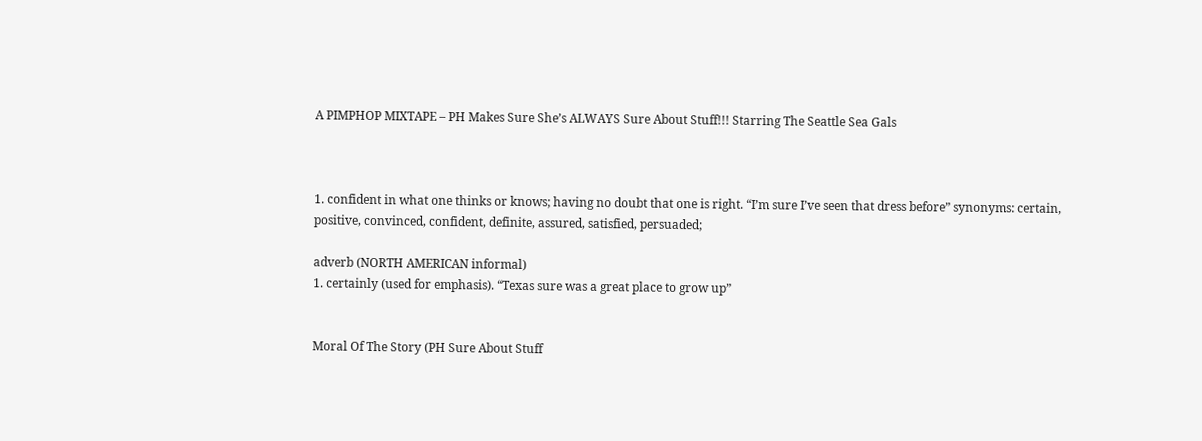A PIMPHOP MIXTAPE – PH Makes Sure She’s ALWAYS Sure About Stuff!!! Starring The Seattle Sea Gals



1. confident in what one thinks or knows; having no doubt that one is right. “I’m sure I’ve seen that dress before” synonyms: certain, positive, convinced, confident, definite, assured, satisfied, persuaded;

adverb (NORTH AMERICAN informal)
1. certainly (used for emphasis). “Texas sure was a great place to grow up”


Moral Of The Story (PH Sure About Stuff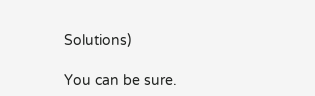Solutions)

You can be sure.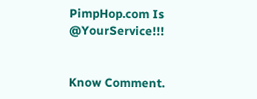PimpHop.com Is @YourService!!!


Know Comment.